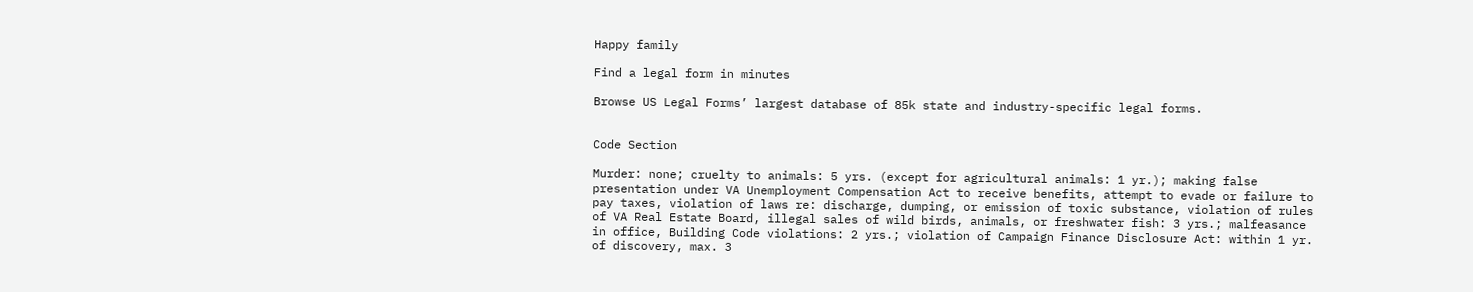Happy family

Find a legal form in minutes

Browse US Legal Forms’ largest database of 85k state and industry-specific legal forms.


Code Section

Murder: none; cruelty to animals: 5 yrs. (except for agricultural animals: 1 yr.); making false presentation under VA Unemployment Compensation Act to receive benefits, attempt to evade or failure to pay taxes, violation of laws re: discharge, dumping, or emission of toxic substance, violation of rules of VA Real Estate Board, illegal sales of wild birds, animals, or freshwater fish: 3 yrs.; malfeasance in office, Building Code violations: 2 yrs.; violation of Campaign Finance Disclosure Act: within 1 yr. of discovery, max. 3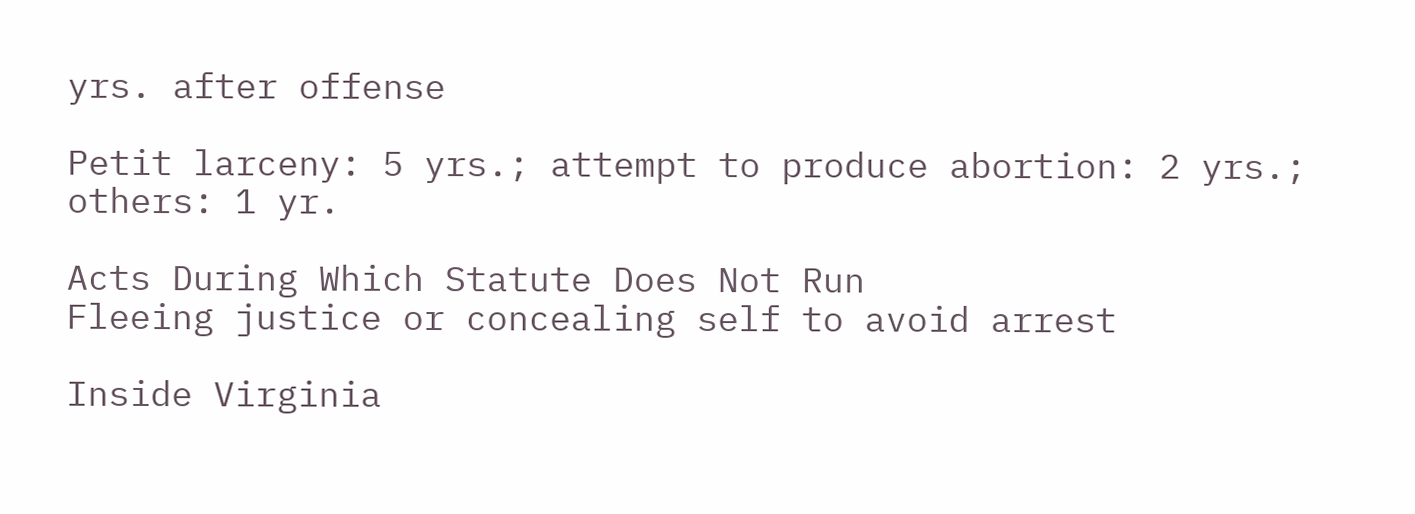yrs. after offense

Petit larceny: 5 yrs.; attempt to produce abortion: 2 yrs.; others: 1 yr.

Acts During Which Statute Does Not Run
Fleeing justice or concealing self to avoid arrest

Inside Virginia